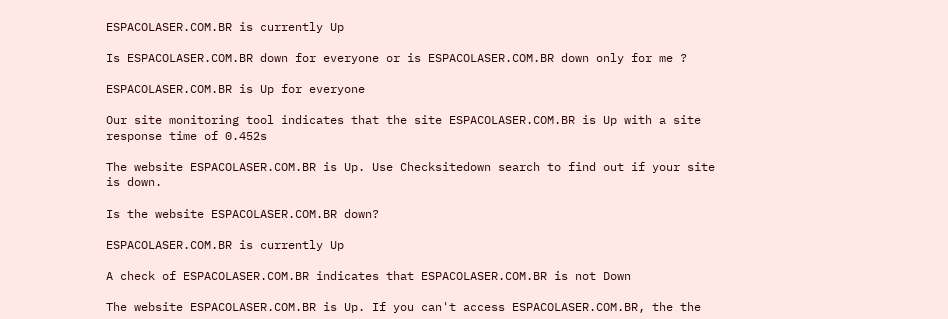ESPACOLASER.COM.BR is currently Up

Is ESPACOLASER.COM.BR down for everyone or is ESPACOLASER.COM.BR down only for me ?

ESPACOLASER.COM.BR is Up for everyone

Our site monitoring tool indicates that the site ESPACOLASER.COM.BR is Up with a site response time of 0.452s

The website ESPACOLASER.COM.BR is Up. Use Checksitedown search to find out if your site is down.

Is the website ESPACOLASER.COM.BR down?

ESPACOLASER.COM.BR is currently Up

A check of ESPACOLASER.COM.BR indicates that ESPACOLASER.COM.BR is not Down

The website ESPACOLASER.COM.BR is Up. If you can't access ESPACOLASER.COM.BR, the the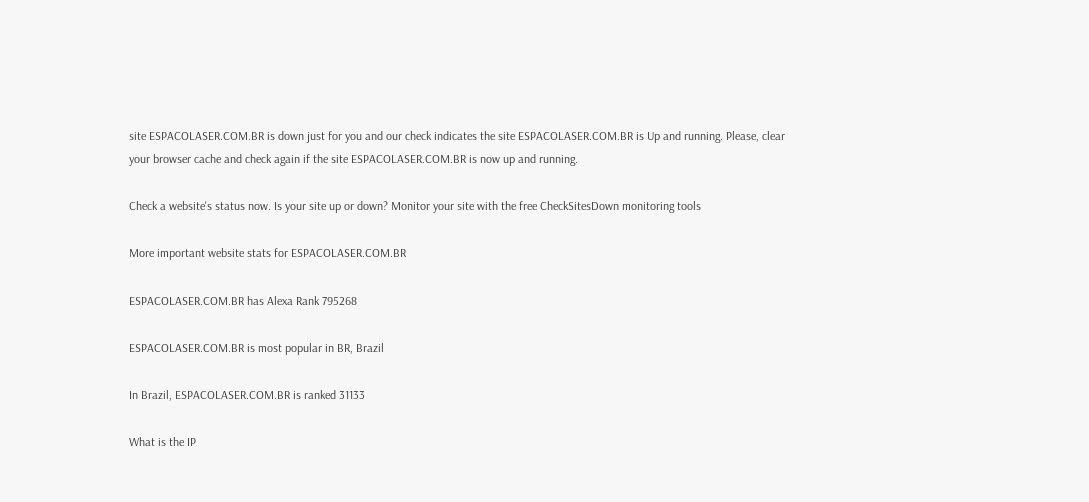site ESPACOLASER.COM.BR is down just for you and our check indicates the site ESPACOLASER.COM.BR is Up and running. Please, clear your browser cache and check again if the site ESPACOLASER.COM.BR is now up and running.

Check a website's status now. Is your site up or down? Monitor your site with the free CheckSitesDown monitoring tools

More important website stats for ESPACOLASER.COM.BR

ESPACOLASER.COM.BR has Alexa Rank 795268

ESPACOLASER.COM.BR is most popular in BR, Brazil

In Brazil, ESPACOLASER.COM.BR is ranked 31133

What is the IP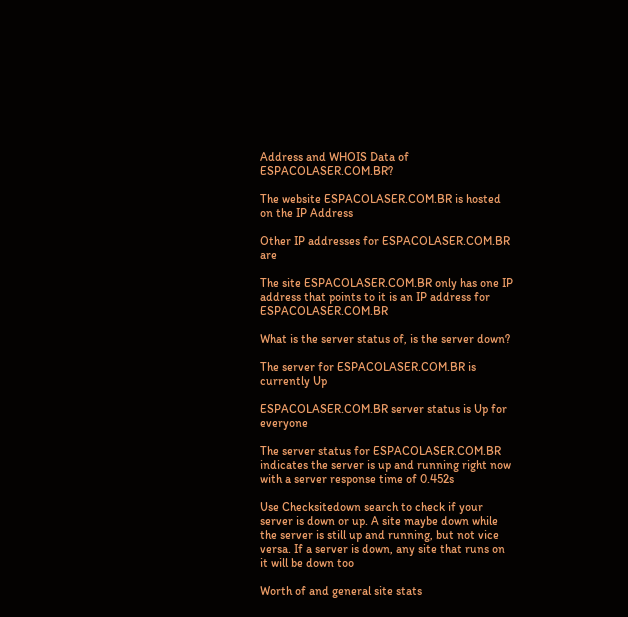Address and WHOIS Data of ESPACOLASER.COM.BR?

The website ESPACOLASER.COM.BR is hosted on the IP Address

Other IP addresses for ESPACOLASER.COM.BR are

The site ESPACOLASER.COM.BR only has one IP address that points to it is an IP address for ESPACOLASER.COM.BR

What is the server status of, is the server down?

The server for ESPACOLASER.COM.BR is currently Up

ESPACOLASER.COM.BR server status is Up for everyone

The server status for ESPACOLASER.COM.BR indicates the server is up and running right now with a server response time of 0.452s

Use Checksitedown search to check if your server is down or up. A site maybe down while the server is still up and running, but not vice versa. If a server is down, any site that runs on it will be down too

Worth of and general site stats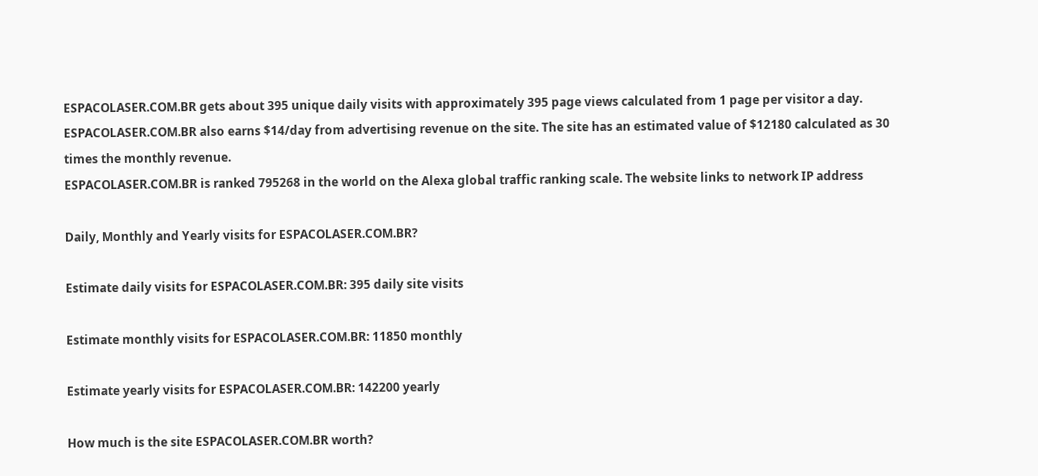ESPACOLASER.COM.BR gets about 395 unique daily visits with approximately 395 page views calculated from 1 page per visitor a day. ESPACOLASER.COM.BR also earns $14/day from advertising revenue on the site. The site has an estimated value of $12180 calculated as 30 times the monthly revenue.
ESPACOLASER.COM.BR is ranked 795268 in the world on the Alexa global traffic ranking scale. The website links to network IP address

Daily, Monthly and Yearly visits for ESPACOLASER.COM.BR?

Estimate daily visits for ESPACOLASER.COM.BR: 395 daily site visits

Estimate monthly visits for ESPACOLASER.COM.BR: 11850 monthly

Estimate yearly visits for ESPACOLASER.COM.BR: 142200 yearly

How much is the site ESPACOLASER.COM.BR worth?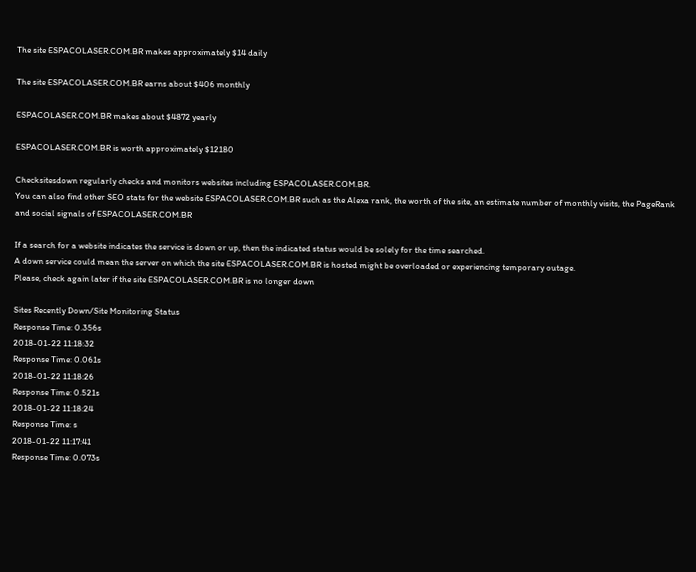The site ESPACOLASER.COM.BR makes approximately $14 daily

The site ESPACOLASER.COM.BR earns about $406 monthly

ESPACOLASER.COM.BR makes about $4872 yearly

ESPACOLASER.COM.BR is worth approximately $12180

Checksitesdown regularly checks and monitors websites including ESPACOLASER.COM.BR.
You can also find other SEO stats for the website ESPACOLASER.COM.BR such as the Alexa rank, the worth of the site, an estimate number of monthly visits, the PageRank and social signals of ESPACOLASER.COM.BR

If a search for a website indicates the service is down or up, then the indicated status would be solely for the time searched.
A down service could mean the server on which the site ESPACOLASER.COM.BR is hosted might be overloaded or experiencing temporary outage.
Please, check again later if the site ESPACOLASER.COM.BR is no longer down

Sites Recently Down/Site Monitoring Status
Response Time: 0.356s
2018-01-22 11:18:32
Response Time: 0.061s
2018-01-22 11:18:26
Response Time: 0.521s
2018-01-22 11:18:24
Response Time: s
2018-01-22 11:17:41
Response Time: 0.073s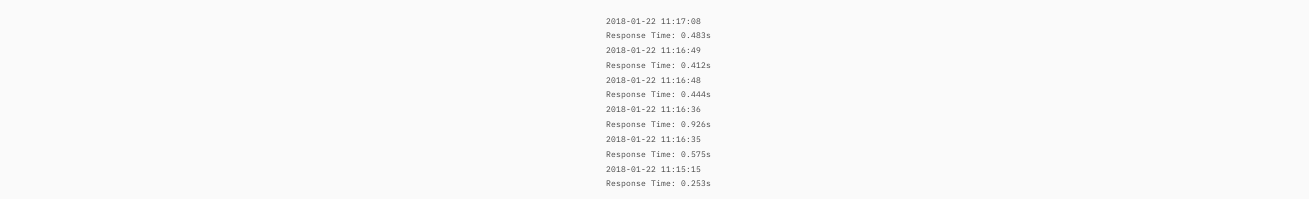2018-01-22 11:17:08
Response Time: 0.483s
2018-01-22 11:16:49
Response Time: 0.412s
2018-01-22 11:16:48
Response Time: 0.444s
2018-01-22 11:16:36
Response Time: 0.926s
2018-01-22 11:16:35
Response Time: 0.575s
2018-01-22 11:15:15
Response Time: 0.253s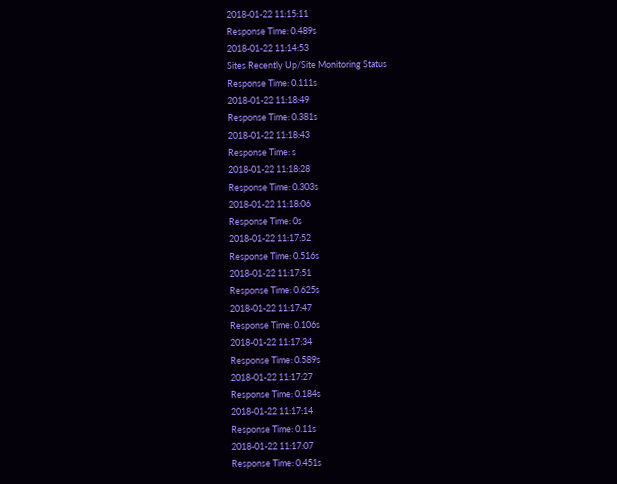2018-01-22 11:15:11
Response Time: 0.489s
2018-01-22 11:14:53
Sites Recently Up/Site Monitoring Status
Response Time: 0.111s
2018-01-22 11:18:49
Response Time: 0.381s
2018-01-22 11:18:43
Response Time: s
2018-01-22 11:18:28
Response Time: 0.303s
2018-01-22 11:18:06
Response Time: 0s
2018-01-22 11:17:52
Response Time: 0.516s
2018-01-22 11:17:51
Response Time: 0.625s
2018-01-22 11:17:47
Response Time: 0.106s
2018-01-22 11:17:34
Response Time: 0.589s
2018-01-22 11:17:27
Response Time: 0.184s
2018-01-22 11:17:14
Response Time: 0.11s
2018-01-22 11:17:07
Response Time: 0.451s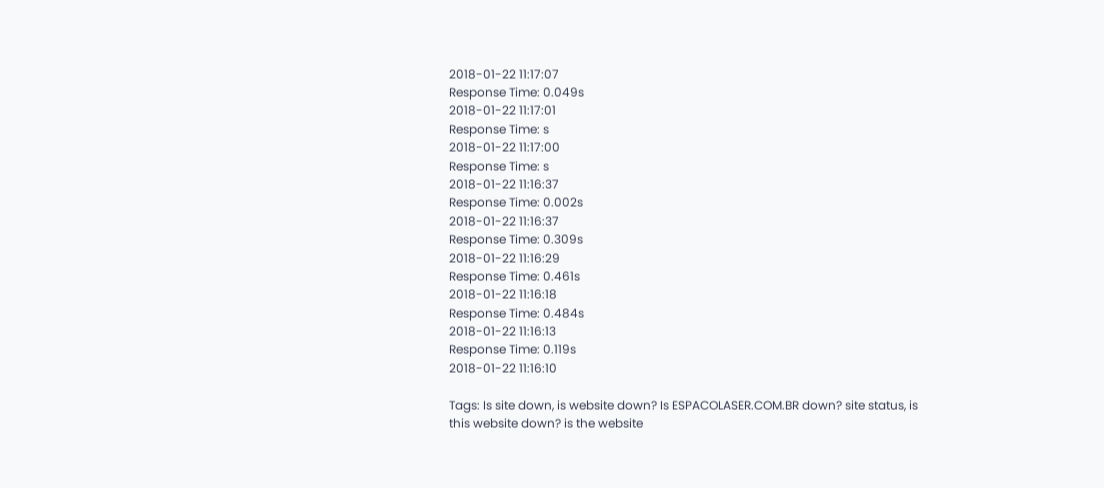2018-01-22 11:17:07
Response Time: 0.049s
2018-01-22 11:17:01
Response Time: s
2018-01-22 11:17:00
Response Time: s
2018-01-22 11:16:37
Response Time: 0.002s
2018-01-22 11:16:37
Response Time: 0.309s
2018-01-22 11:16:29
Response Time: 0.461s
2018-01-22 11:16:18
Response Time: 0.484s
2018-01-22 11:16:13
Response Time: 0.119s
2018-01-22 11:16:10

Tags: Is site down, is website down? Is ESPACOLASER.COM.BR down? site status, is this website down? is the website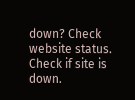down? Check website status. Check if site is down.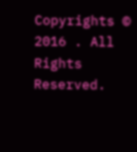Copyrights © 2016 . All Rights Reserved.